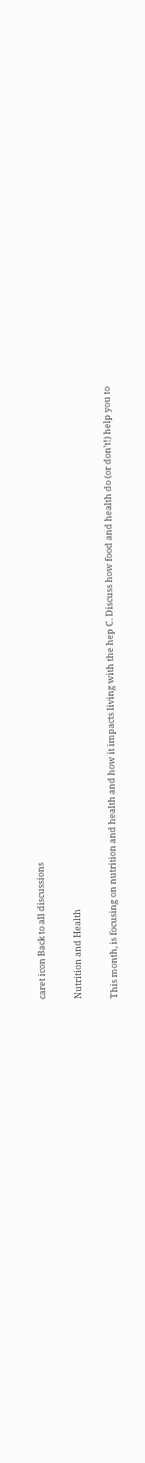caret icon Back to all discussions

Nutrition and Health

This month, is focusing on nutrition and health and how it impacts living with the hep C. Discuss how food and health do (or don’t!) help you to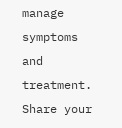manage symptoms and treatment. Share your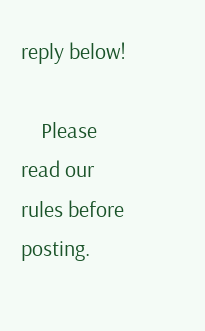reply below!

    Please read our rules before posting.